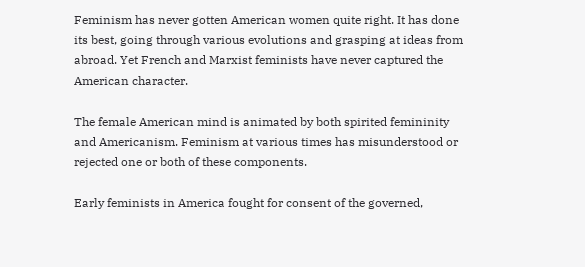Feminism has never gotten American women quite right. It has done its best, going through various evolutions and grasping at ideas from abroad. Yet French and Marxist feminists have never captured the American character.

The female American mind is animated by both spirited femininity and Americanism. Feminism at various times has misunderstood or rejected one or both of these components.

Early feminists in America fought for consent of the governed,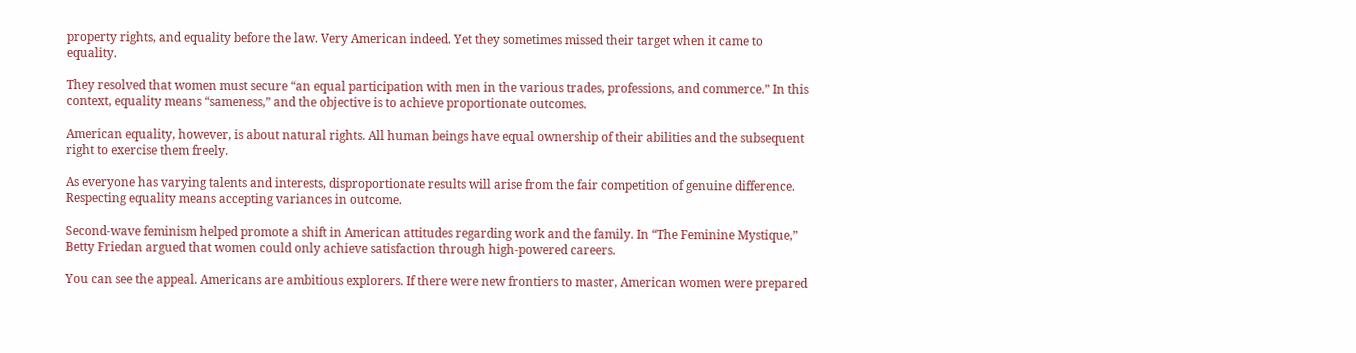property rights, and equality before the law. Very American indeed. Yet they sometimes missed their target when it came to equality.

They resolved that women must secure “an equal participation with men in the various trades, professions, and commerce.” In this context, equality means “sameness,” and the objective is to achieve proportionate outcomes.

American equality, however, is about natural rights. All human beings have equal ownership of their abilities and the subsequent right to exercise them freely.

As everyone has varying talents and interests, disproportionate results will arise from the fair competition of genuine difference. Respecting equality means accepting variances in outcome.

Second-wave feminism helped promote a shift in American attitudes regarding work and the family. In “The Feminine Mystique,” Betty Friedan argued that women could only achieve satisfaction through high-powered careers.

You can see the appeal. Americans are ambitious explorers. If there were new frontiers to master, American women were prepared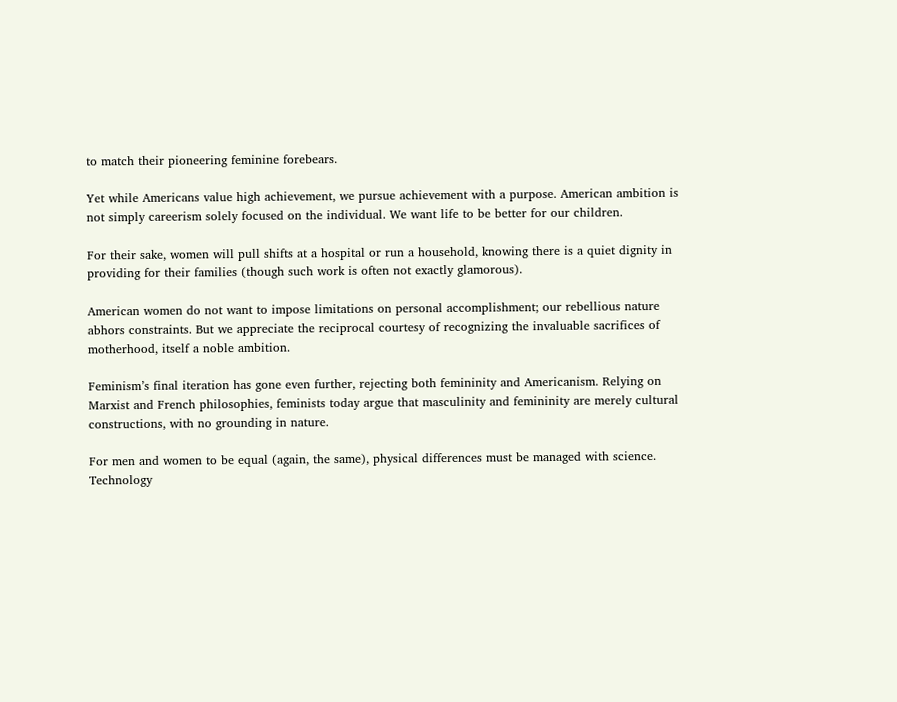to match their pioneering feminine forebears.

Yet while Americans value high achievement, we pursue achievement with a purpose. American ambition is not simply careerism solely focused on the individual. We want life to be better for our children.

For their sake, women will pull shifts at a hospital or run a household, knowing there is a quiet dignity in providing for their families (though such work is often not exactly glamorous).

American women do not want to impose limitations on personal accomplishment; our rebellious nature abhors constraints. But we appreciate the reciprocal courtesy of recognizing the invaluable sacrifices of motherhood, itself a noble ambition.

Feminism’s final iteration has gone even further, rejecting both femininity and Americanism. Relying on Marxist and French philosophies, feminists today argue that masculinity and femininity are merely cultural constructions, with no grounding in nature.

For men and women to be equal (again, the same), physical differences must be managed with science. Technology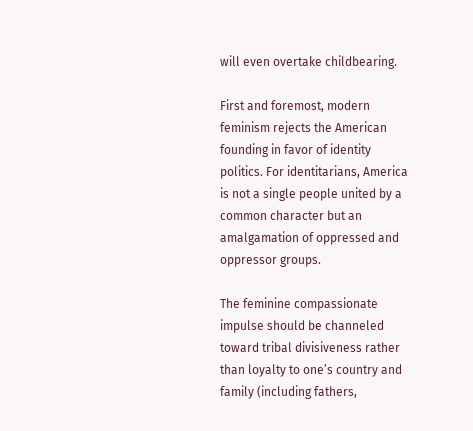will even overtake childbearing.

First and foremost, modern feminism rejects the American founding in favor of identity politics. For identitarians, America is not a single people united by a common character but an amalgamation of oppressed and oppressor groups.

The feminine compassionate impulse should be channeled toward tribal divisiveness rather than loyalty to one’s country and family (including fathers,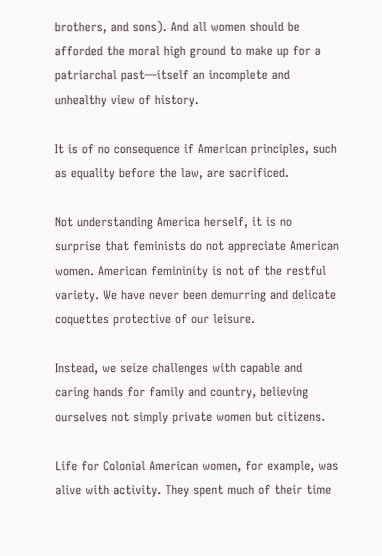brothers, and sons). And all women should be afforded the moral high ground to make up for a patriarchal past—itself an incomplete and unhealthy view of history.

It is of no consequence if American principles, such as equality before the law, are sacrificed.

Not understanding America herself, it is no surprise that feminists do not appreciate American women. American femininity is not of the restful variety. We have never been demurring and delicate coquettes protective of our leisure.

Instead, we seize challenges with capable and caring hands for family and country, believing ourselves not simply private women but citizens.

Life for Colonial American women, for example, was alive with activity. They spent much of their time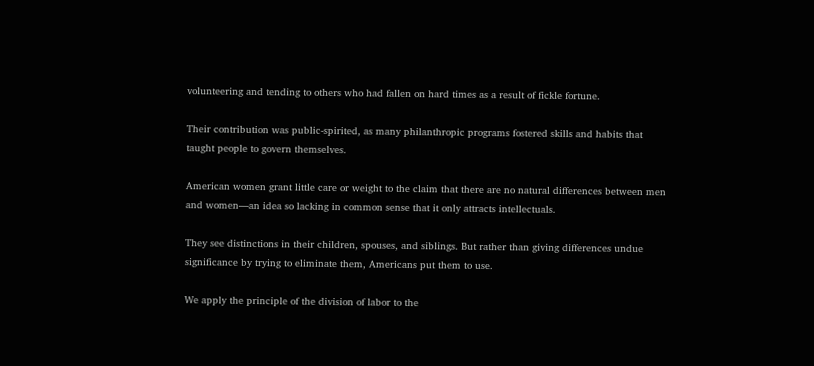volunteering and tending to others who had fallen on hard times as a result of fickle fortune.

Their contribution was public-spirited, as many philanthropic programs fostered skills and habits that taught people to govern themselves.

American women grant little care or weight to the claim that there are no natural differences between men and women—an idea so lacking in common sense that it only attracts intellectuals.

They see distinctions in their children, spouses, and siblings. But rather than giving differences undue significance by trying to eliminate them, Americans put them to use.

We apply the principle of the division of labor to the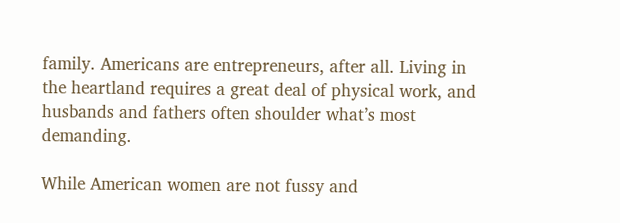family. Americans are entrepreneurs, after all. Living in the heartland requires a great deal of physical work, and husbands and fathers often shoulder what’s most demanding.

While American women are not fussy and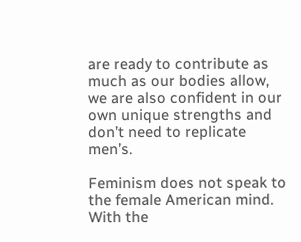are ready to contribute as much as our bodies allow, we are also confident in our own unique strengths and don’t need to replicate men’s.

Feminism does not speak to the female American mind. With the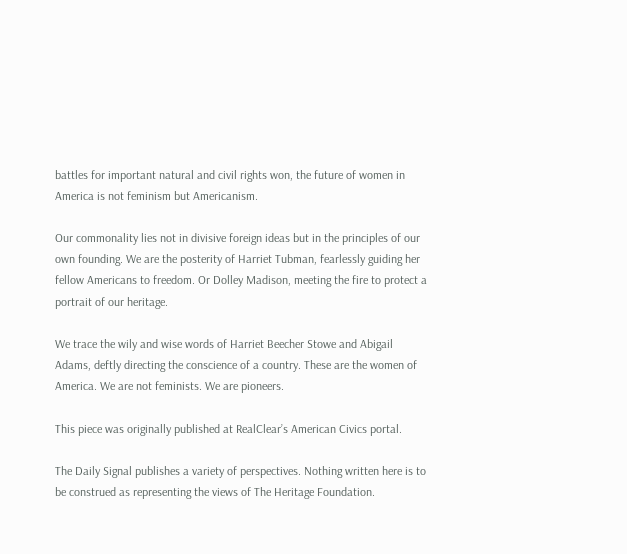battles for important natural and civil rights won, the future of women in America is not feminism but Americanism.

Our commonality lies not in divisive foreign ideas but in the principles of our own founding. We are the posterity of Harriet Tubman, fearlessly guiding her fellow Americans to freedom. Or Dolley Madison, meeting the fire to protect a portrait of our heritage.

We trace the wily and wise words of Harriet Beecher Stowe and Abigail Adams, deftly directing the conscience of a country. These are the women of America. We are not feminists. We are pioneers.

This piece was originally published at RealClear’s American Civics portal.

The Daily Signal publishes a variety of perspectives. Nothing written here is to be construed as representing the views of The Heritage Foundation.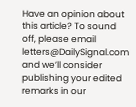Have an opinion about this article? To sound off, please email letters@DailySignal.com and we’ll consider publishing your edited remarks in our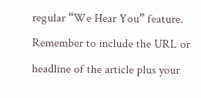regular “We Hear You” feature. Remember to include the URL or headline of the article plus your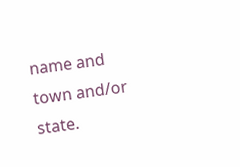name and town and/or state.